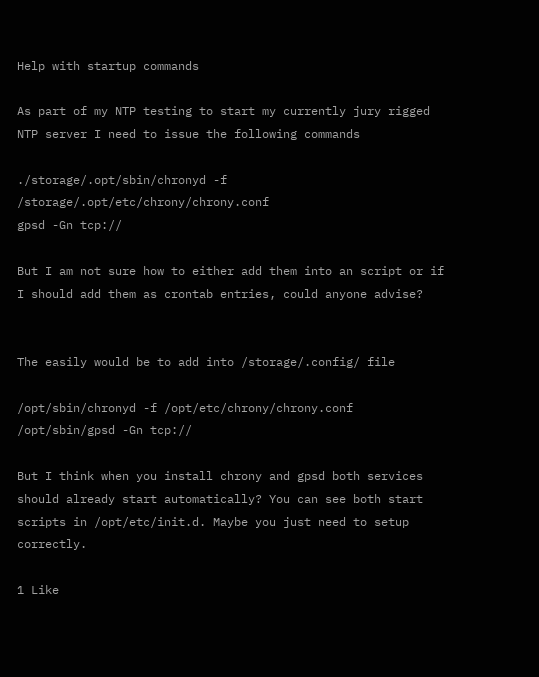Help with startup commands

As part of my NTP testing to start my currently jury rigged NTP server I need to issue the following commands

./storage/.opt/sbin/chronyd -f /storage/.opt/etc/chrony/chrony.conf
gpsd -Gn tcp://

But I am not sure how to either add them into an script or if I should add them as crontab entries, could anyone advise?


The easily would be to add into /storage/.config/ file

/opt/sbin/chronyd -f /opt/etc/chrony/chrony.conf
/opt/sbin/gpsd -Gn tcp://

But I think when you install chrony and gpsd both services should already start automatically? You can see both start scripts in /opt/etc/init.d. Maybe you just need to setup correctly.

1 Like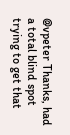@vpeter Thanks, had a total blind spot trying to get that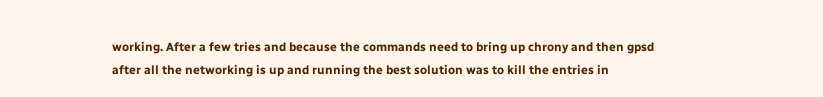working. After a few tries and because the commands need to bring up chrony and then gpsd after all the networking is up and running the best solution was to kill the entries in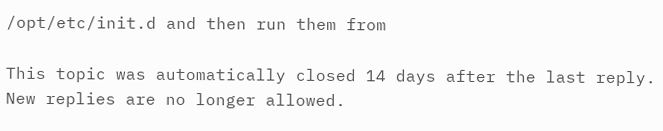/opt/etc/init.d and then run them from

This topic was automatically closed 14 days after the last reply. New replies are no longer allowed.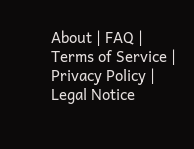About | FAQ | Terms of Service | Privacy Policy | Legal Notice